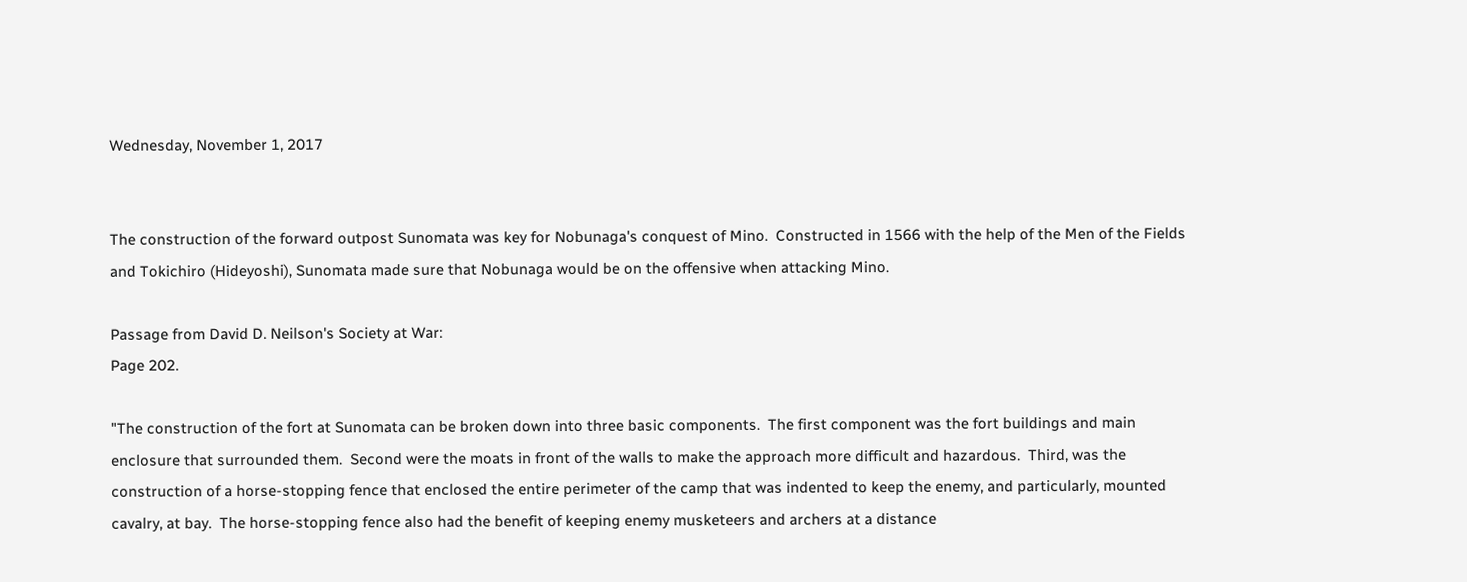Wednesday, November 1, 2017


The construction of the forward outpost Sunomata was key for Nobunaga's conquest of Mino.  Constructed in 1566 with the help of the Men of the Fields and Tokichiro (Hideyoshi), Sunomata made sure that Nobunaga would be on the offensive when attacking Mino.

Passage from David D. Neilson's Society at War:
Page 202.

"The construction of the fort at Sunomata can be broken down into three basic components.  The first component was the fort buildings and main enclosure that surrounded them.  Second were the moats in front of the walls to make the approach more difficult and hazardous.  Third, was the construction of a horse-stopping fence that enclosed the entire perimeter of the camp that was indented to keep the enemy, and particularly, mounted cavalry, at bay.  The horse-stopping fence also had the benefit of keeping enemy musketeers and archers at a distance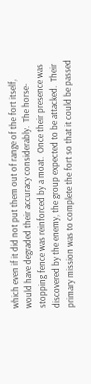which even if it did not put them out of range of the fort itself, would have degraded their accuracy considerably.  The horse-stopping fence was reinforced by a moat.  Once their presence was discovered by the enemy, the group expected to be attacked.  Their primary mission was to complete the fort so that it could be passed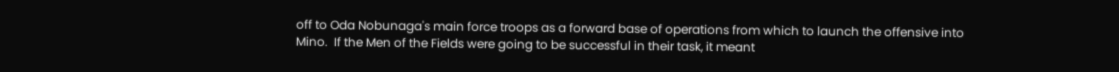off to Oda Nobunaga's main force troops as a forward base of operations from which to launch the offensive into Mino.  If the Men of the Fields were going to be successful in their task, it meant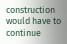construction would have to continue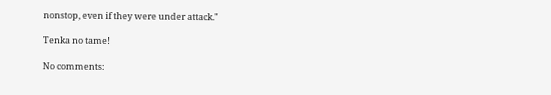nonstop, even if they were under attack."

Tenka no tame!

No comments: